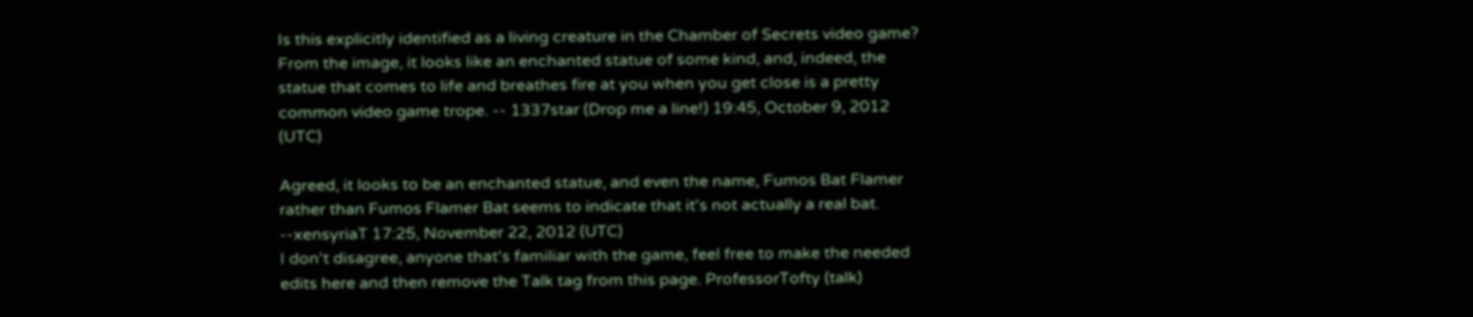Is this explicitly identified as a living creature in the Chamber of Secrets video game? From the image, it looks like an enchanted statue of some kind, and, indeed, the statue that comes to life and breathes fire at you when you get close is a pretty common video game trope. -- 1337star (Drop me a line!) 19:45, October 9, 2012 (UTC)

Agreed, it looks to be an enchanted statue, and even the name, Fumos Bat Flamer rather than Fumos Flamer Bat seems to indicate that it's not actually a real bat. --xensyriaT 17:25, November 22, 2012 (UTC)
I don't disagree, anyone that's familiar with the game, feel free to make the needed edits here and then remove the Talk tag from this page. ProfessorTofty (talk)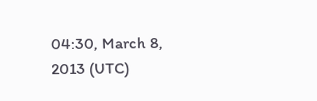04:30, March 8, 2013 (UTC)